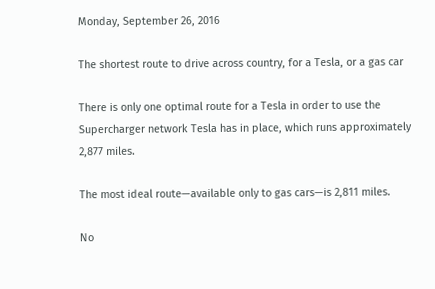Monday, September 26, 2016

The shortest route to drive across country, for a Tesla, or a gas car

There is only one optimal route for a Tesla in order to use the Supercharger network Tesla has in place, which runs approximately 2,877 miles.

The most ideal route—available only to gas cars—is 2,811 miles.

No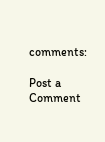comments:

Post a Comment